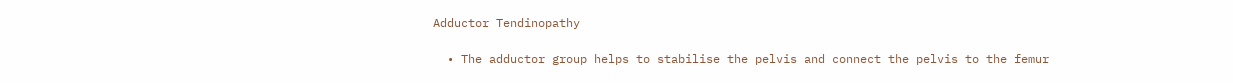Adductor Tendinopathy

  • The adductor group helps to stabilise the pelvis and connect the pelvis to the femur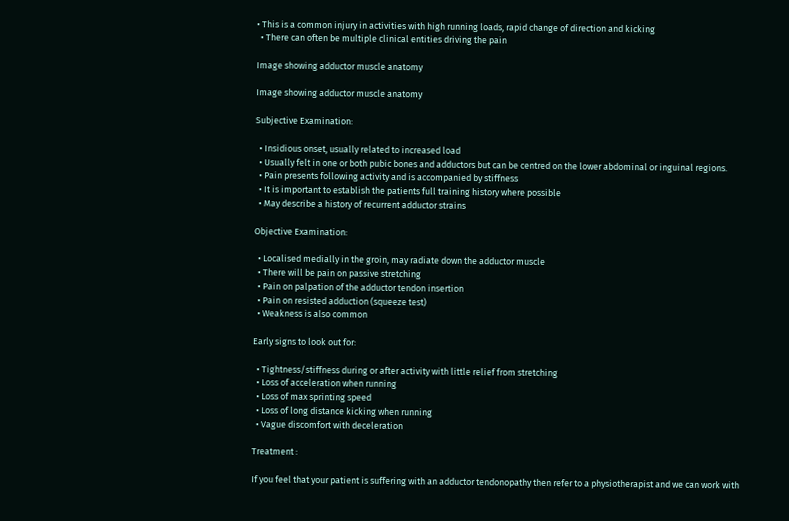• This is a common injury in activities with high running loads, rapid change of direction and kicking
  • There can often be multiple clinical entities driving the pain

Image showing adductor muscle anatomy

Image showing adductor muscle anatomy

Subjective Examination:

  • Insidious onset, usually related to increased load
  • Usually felt in one or both pubic bones and adductors but can be centred on the lower abdominal or inguinal regions.
  • Pain presents following activity and is accompanied by stiffness
  • It is important to establish the patients full training history where possible
  • May describe a history of recurrent adductor strains

Objective Examination:

  • Localised medially in the groin, may radiate down the adductor muscle
  • There will be pain on passive stretching
  • Pain on palpation of the adductor tendon insertion
  • Pain on resisted adduction (squeeze test)
  • Weakness is also common

Early signs to look out for:

  • Tightness/stiffness during or after activity with little relief from stretching
  • Loss of acceleration when running
  • Loss of max sprinting speed
  • Loss of long distance kicking when running
  • Vague discomfort with deceleration

Treatment :

If you feel that your patient is suffering with an adductor tendonopathy then refer to a physiotherapist and we can work with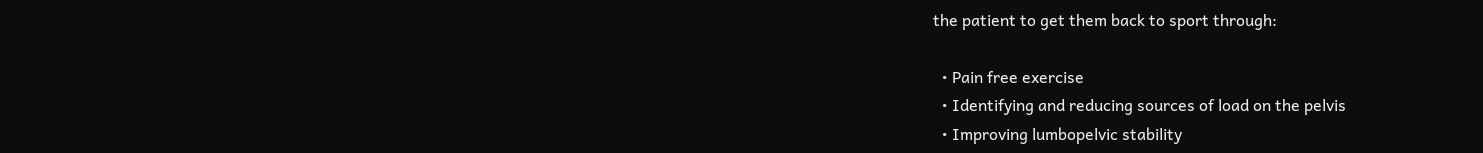the patient to get them back to sport through:

  • Pain free exercise
  • Identifying and reducing sources of load on the pelvis
  • Improving lumbopelvic stability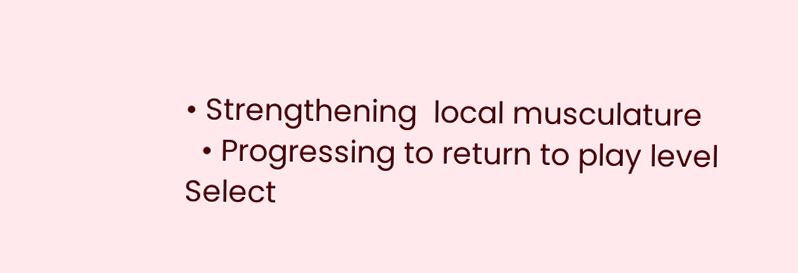• Strengthening  local musculature
  • Progressing to return to play level
Select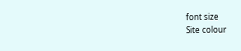font size
Site colour